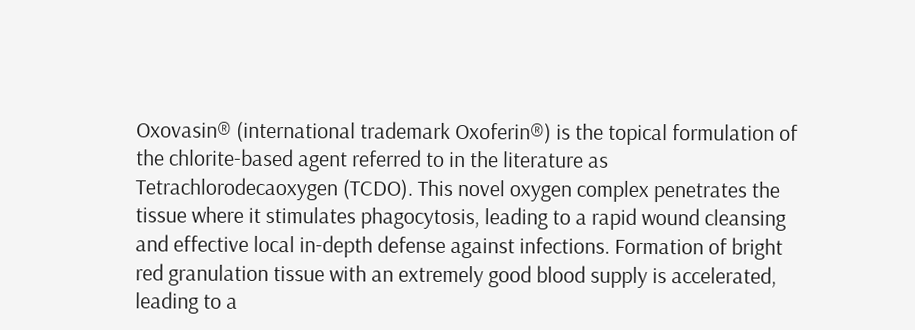Oxovasin® (international trademark Oxoferin®) is the topical formulation of the chlorite-based agent referred to in the literature as Tetrachlorodecaoxygen (TCDO). This novel oxygen complex penetrates the tissue where it stimulates phagocytosis, leading to a rapid wound cleansing and effective local in-depth defense against infections. Formation of bright red granulation tissue with an extremely good blood supply is accelerated, leading to a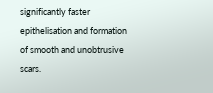significantly faster epithelisation and formation of smooth and unobtrusive scars.